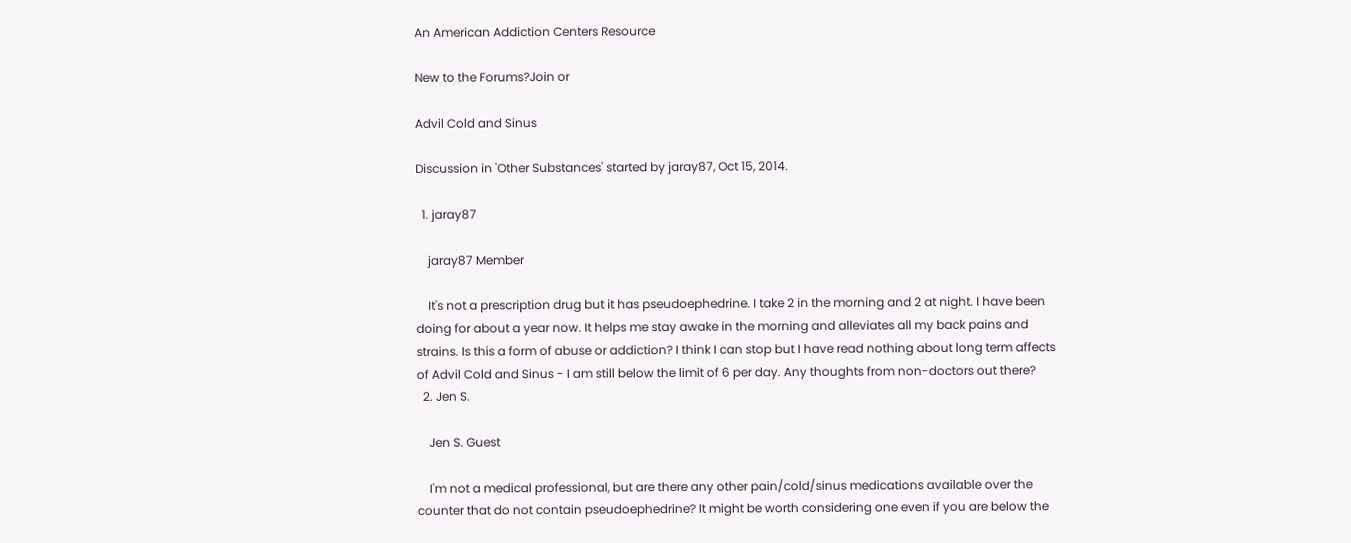An American Addiction Centers Resource

New to the Forums?Join or

Advil Cold and Sinus

Discussion in 'Other Substances' started by jaray87, Oct 15, 2014.

  1. jaray87

    jaray87 Member

    It's not a prescription drug but it has pseudoephedrine. I take 2 in the morning and 2 at night. I have been doing for about a year now. It helps me stay awake in the morning and alleviates all my back pains and strains. Is this a form of abuse or addiction? I think I can stop but I have read nothing about long term affects of Advil Cold and Sinus - I am still below the limit of 6 per day. Any thoughts from non-doctors out there?
  2. Jen S.

    Jen S. Guest

    I'm not a medical professional, but are there any other pain/cold/sinus medications available over the counter that do not contain pseudoephedrine? It might be worth considering one even if you are below the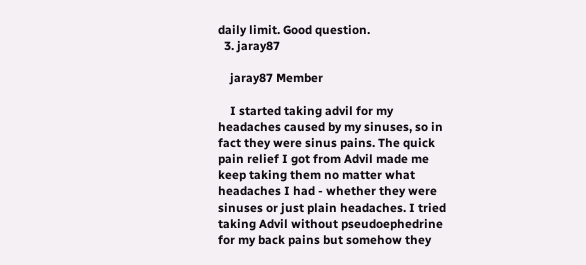daily limit. Good question.
  3. jaray87

    jaray87 Member

    I started taking advil for my headaches caused by my sinuses, so in fact they were sinus pains. The quick pain relief I got from Advil made me keep taking them no matter what headaches I had - whether they were sinuses or just plain headaches. I tried taking Advil without pseudoephedrine for my back pains but somehow they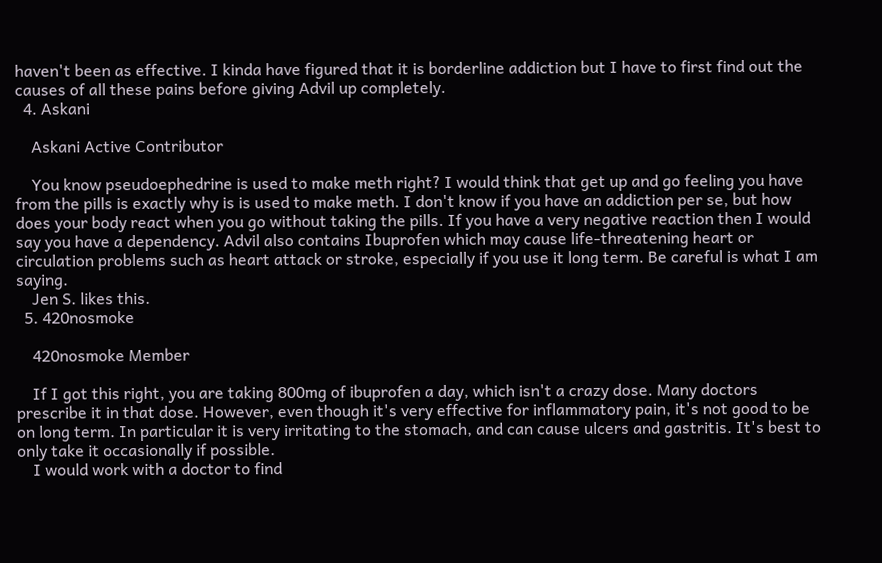haven't been as effective. I kinda have figured that it is borderline addiction but I have to first find out the causes of all these pains before giving Advil up completely.
  4. Askani

    Askani Active Contributor

    You know pseudoephedrine is used to make meth right? I would think that get up and go feeling you have from the pills is exactly why is is used to make meth. I don't know if you have an addiction per se, but how does your body react when you go without taking the pills. If you have a very negative reaction then I would say you have a dependency. Advil also contains Ibuprofen which may cause life-threatening heart or circulation problems such as heart attack or stroke, especially if you use it long term. Be careful is what I am saying.
    Jen S. likes this.
  5. 420nosmoke

    420nosmoke Member

    If I got this right, you are taking 800mg of ibuprofen a day, which isn't a crazy dose. Many doctors prescribe it in that dose. However, even though it's very effective for inflammatory pain, it's not good to be on long term. In particular it is very irritating to the stomach, and can cause ulcers and gastritis. It's best to only take it occasionally if possible.
    I would work with a doctor to find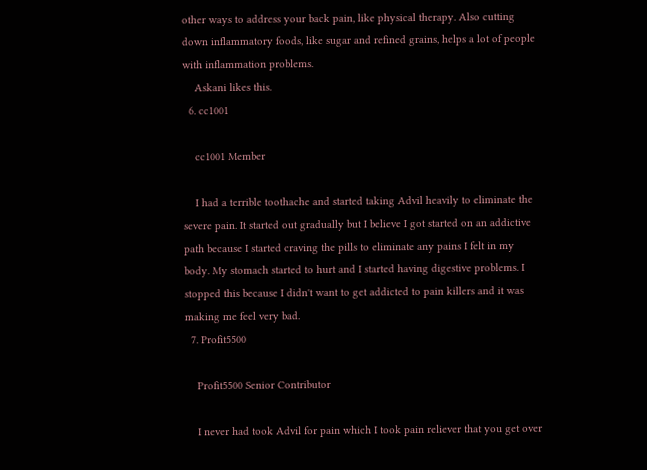other ways to address your back pain, like physical therapy. Also cutting down inflammatory foods, like sugar and refined grains, helps a lot of people with inflammation problems.
    Askani likes this.
  6. cc1001

    cc1001 Member

    I had a terrible toothache and started taking Advil heavily to eliminate the severe pain. It started out gradually but I believe I got started on an addictive path because I started craving the pills to eliminate any pains I felt in my body. My stomach started to hurt and I started having digestive problems. I stopped this because I didn't want to get addicted to pain killers and it was making me feel very bad.
  7. Profit5500

    Profit5500 Senior Contributor

    I never had took Advil for pain which I took pain reliever that you get over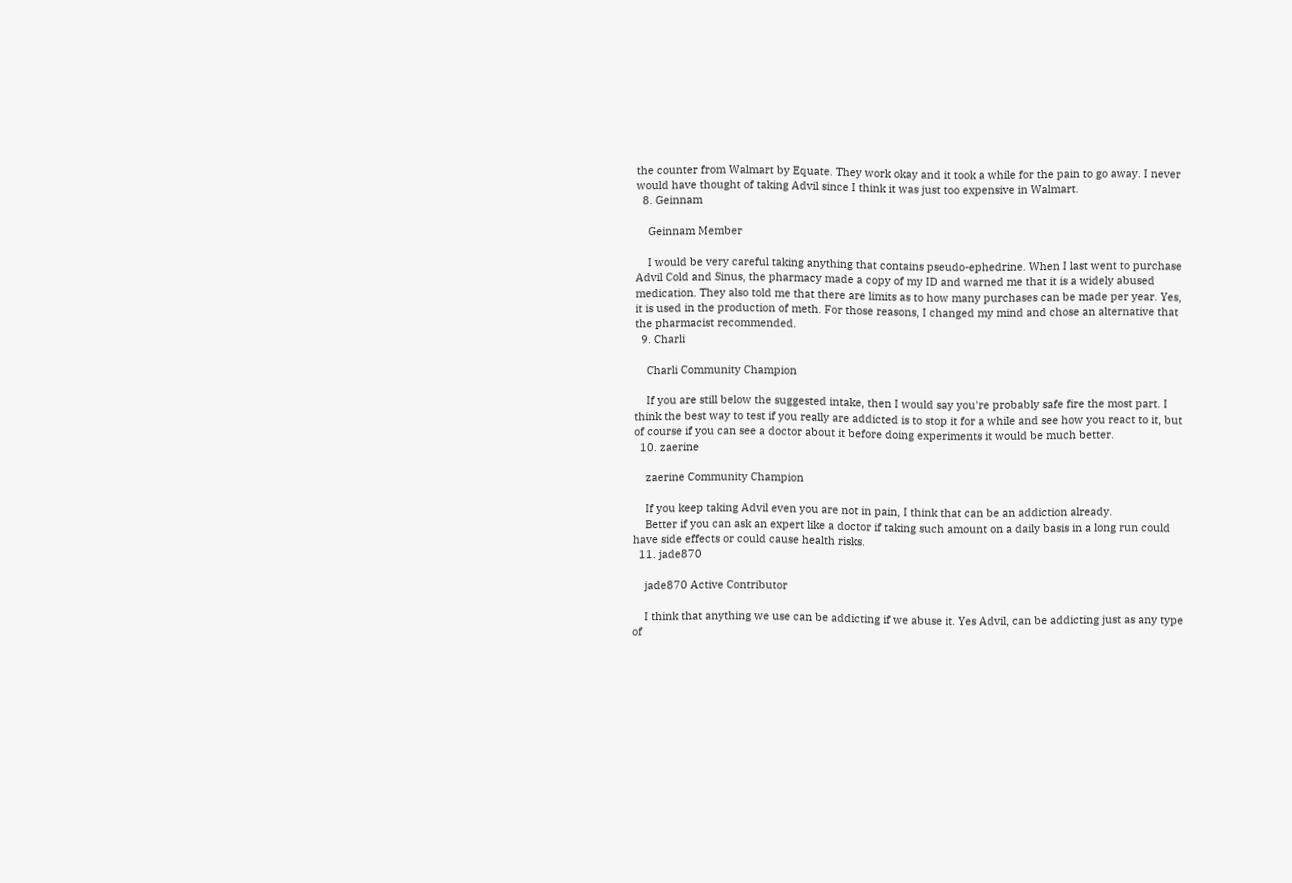the counter from Walmart by Equate. They work okay and it took a while for the pain to go away. I never would have thought of taking Advil since I think it was just too expensive in Walmart.
  8. Geinnam

    Geinnam Member

    I would be very careful taking anything that contains pseudo-ephedrine. When I last went to purchase Advil Cold and Sinus, the pharmacy made a copy of my ID and warned me that it is a widely abused medication. They also told me that there are limits as to how many purchases can be made per year. Yes, it is used in the production of meth. For those reasons, I changed my mind and chose an alternative that the pharmacist recommended.
  9. Charli

    Charli Community Champion

    If you are still below the suggested intake, then I would say you're probably safe fire the most part. I think the best way to test if you really are addicted is to stop it for a while and see how you react to it, but of course if you can see a doctor about it before doing experiments it would be much better.
  10. zaerine

    zaerine Community Champion

    If you keep taking Advil even you are not in pain, I think that can be an addiction already.
    Better if you can ask an expert like a doctor if taking such amount on a daily basis in a long run could have side effects or could cause health risks.
  11. jade870

    jade870 Active Contributor

    I think that anything we use can be addicting if we abuse it. Yes Advil, can be addicting just as any type of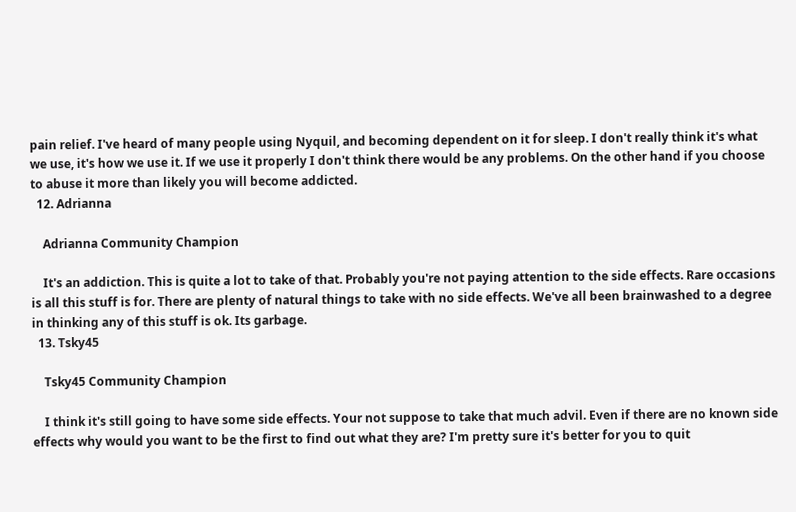pain relief. I've heard of many people using Nyquil, and becoming dependent on it for sleep. I don't really think it's what we use, it's how we use it. If we use it properly I don't think there would be any problems. On the other hand if you choose to abuse it more than likely you will become addicted.
  12. Adrianna

    Adrianna Community Champion

    It's an addiction. This is quite a lot to take of that. Probably you're not paying attention to the side effects. Rare occasions is all this stuff is for. There are plenty of natural things to take with no side effects. We've all been brainwashed to a degree in thinking any of this stuff is ok. Its garbage.
  13. Tsky45

    Tsky45 Community Champion

    I think it's still going to have some side effects. Your not suppose to take that much advil. Even if there are no known side effects why would you want to be the first to find out what they are? I'm pretty sure it's better for you to quit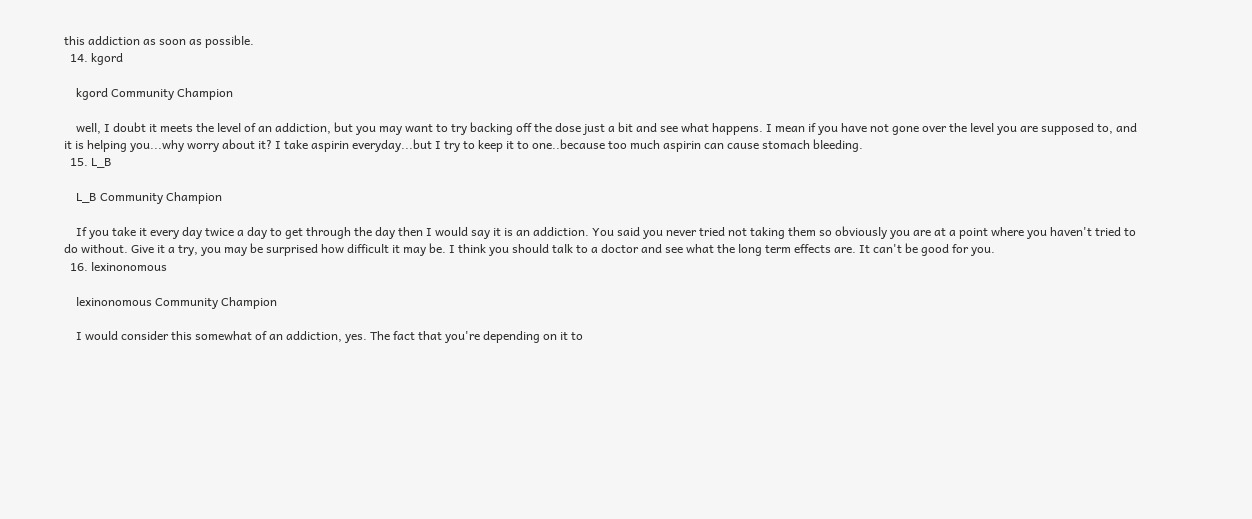this addiction as soon as possible.
  14. kgord

    kgord Community Champion

    well, I doubt it meets the level of an addiction, but you may want to try backing off the dose just a bit and see what happens. I mean if you have not gone over the level you are supposed to, and it is helping you...why worry about it? I take aspirin everyday...but I try to keep it to one..because too much aspirin can cause stomach bleeding.
  15. L_B

    L_B Community Champion

    If you take it every day twice a day to get through the day then I would say it is an addiction. You said you never tried not taking them so obviously you are at a point where you haven't tried to do without. Give it a try, you may be surprised how difficult it may be. I think you should talk to a doctor and see what the long term effects are. It can't be good for you.
  16. lexinonomous

    lexinonomous Community Champion

    I would consider this somewhat of an addiction, yes. The fact that you're depending on it to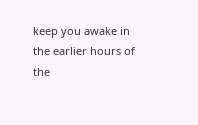keep you awake in the earlier hours of the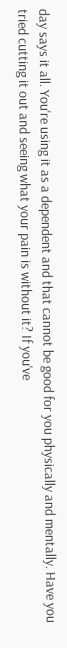day says it all. You're using it as a dependent and that cannot be good for you physically and mentally. Have you tried cutting it out and seeing what your pain is without it? If you've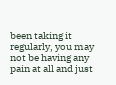been taking it regularly, you may not be having any pain at all and just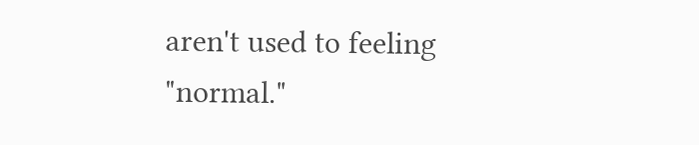aren't used to feeling "normal."